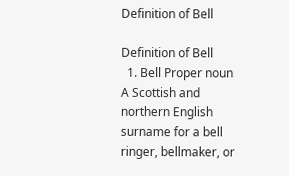Definition of Bell

Definition of Bell
  1. Bell Proper noun A Scottish and northern English surname for a bell ringer, bellmaker, or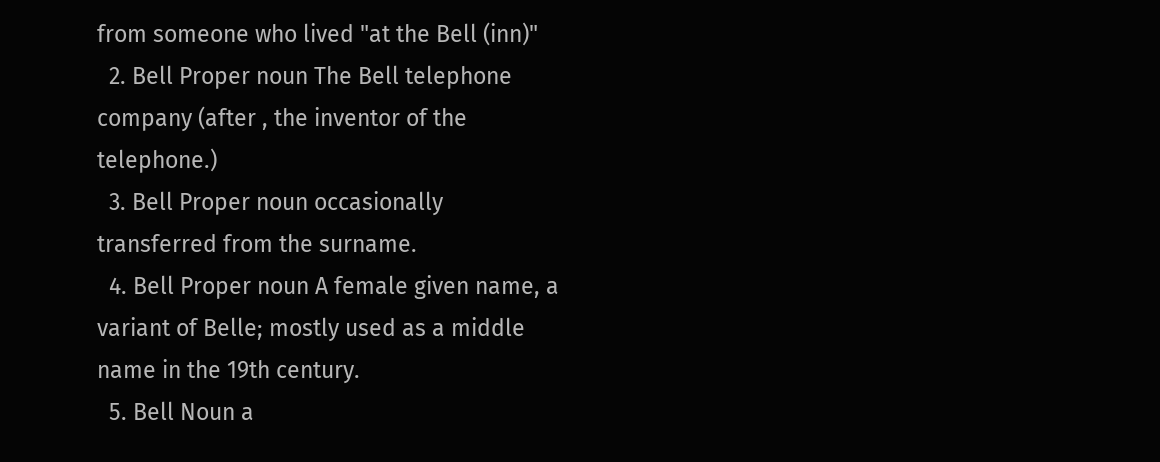from someone who lived "at the Bell (inn)"
  2. Bell Proper noun The Bell telephone company (after , the inventor of the telephone.)
  3. Bell Proper noun occasionally transferred from the surname.
  4. Bell Proper noun A female given name, a variant of Belle; mostly used as a middle name in the 19th century.
  5. Bell Noun a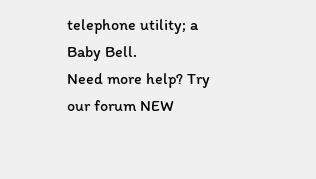telephone utility; a Baby Bell.
Need more help? Try our forum NEW